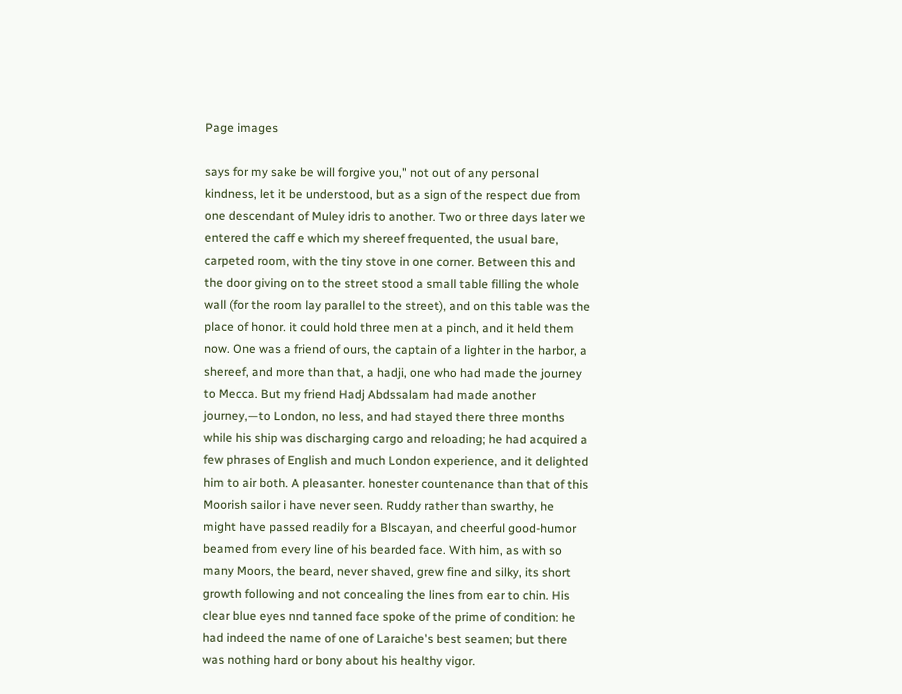Page images

says for my sake be will forgive you," not out of any personal kindness, let it be understood, but as a sign of the respect due from one descendant of Muley idris to another. Two or three days later we entered the caff e which my shereef frequented, the usual bare, carpeted room, with the tiny stove in one corner. Between this and the door giving on to the street stood a small table filling the whole wall (for the room lay parallel to the street), and on this table was the place of honor. it could hold three men at a pinch, and it held them now. One was a friend of ours, the captain of a lighter in the harbor, a shereef, and more than that, a hadji, one who had made the journey to Mecca. But my friend Hadj Abdssalam had made another journey,—to London, no less, and had stayed there three months while his ship was discharging cargo and reloading; he had acquired a few phrases of English and much London experience, and it delighted him to air both. A pleasanter. honester countenance than that of this Moorish sailor i have never seen. Ruddy rather than swarthy, he might have passed readily for a Blscayan, and cheerful good-humor beamed from every line of his bearded face. With him, as with so many Moors, the beard, never shaved, grew fine and silky, its short growth following and not concealing the lines from ear to chin. His clear blue eyes nnd tanned face spoke of the prime of condition: he had indeed the name of one of Laraiche's best seamen; but there was nothing hard or bony about his healthy vigor.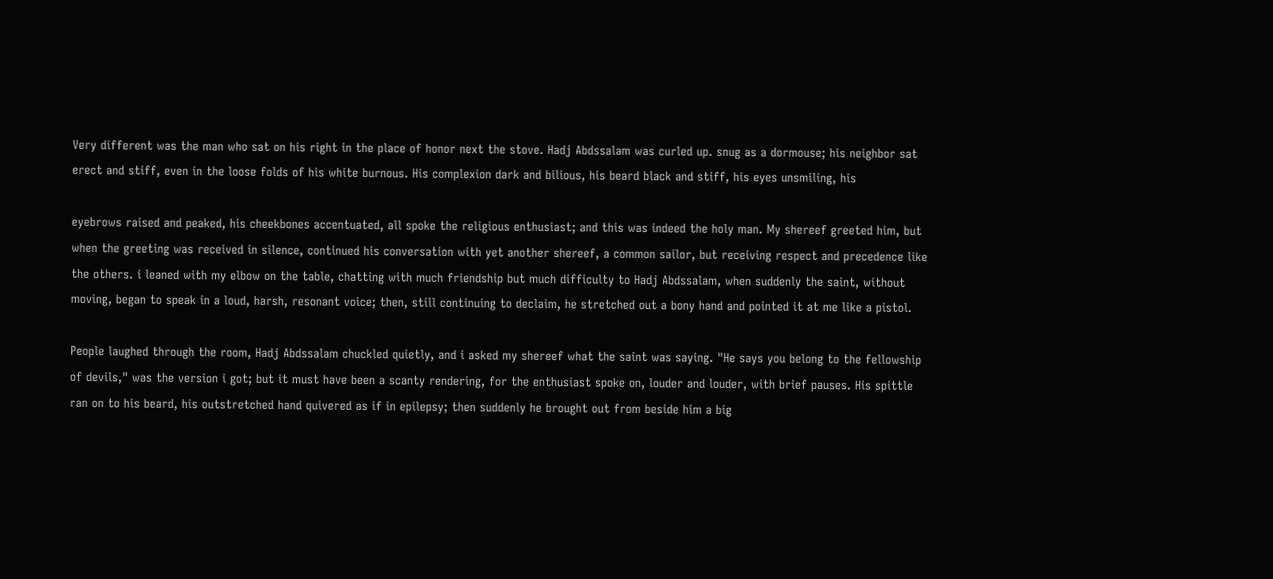Very different was the man who sat on his right in the place of honor next the stove. Hadj Abdssalam was curled up. snug as a dormouse; his neighbor sat erect and stiff, even in the loose folds of his white burnous. His complexion dark and bilious, his beard black and stiff, his eyes unsmiling, his

eyebrows raised and peaked, his cheekbones accentuated, all spoke the religious enthusiast; and this was indeed the holy man. My shereef greeted him, but when the greeting was received in silence, continued his conversation with yet another shereef, a common sailor, but receiving respect and precedence like the others. i leaned with my elbow on the table, chatting with much friendship but much difficulty to Hadj Abdssalam, when suddenly the saint, without moving, began to speak in a loud, harsh, resonant voice; then, still continuing to declaim, he stretched out a bony hand and pointed it at me like a pistol.

People laughed through the room, Hadj Abdssalam chuckled quietly, and i asked my shereef what the saint was saying. "He says you belong to the fellowship of devils," was the version i got; but it must have been a scanty rendering, for the enthusiast spoke on, louder and louder, with brief pauses. His spittle ran on to his beard, his outstretched hand quivered as if in epilepsy; then suddenly he brought out from beside him a big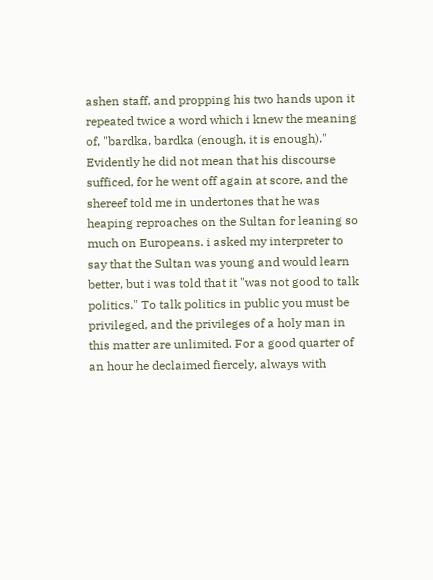ashen staff, and propping his two hands upon it repeated twice a word which i knew the meaning of, "bardka, bardka (enough, it is enough)." Evidently he did not mean that his discourse sufficed, for he went off again at score, and the shereef told me in undertones that he was heaping reproaches on the Sultan for leaning so much on Europeans. i asked my interpreter to say that the Sultan was young and would learn better, but i was told that it "was not good to talk politics." To talk politics in public you must be privileged, and the privileges of a holy man in this matter are unlimited. For a good quarter of an hour he declaimed fiercely, always with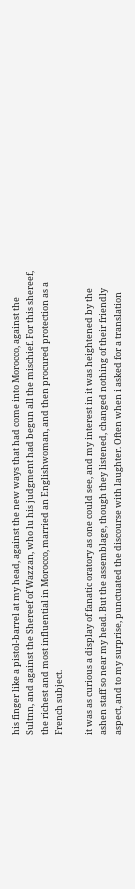his finger like a pistol-barrel at my head, against the new ways that had come into Morocco, against the Sultnn, and against the Shereef of Wazzan, who lu his judgment had begun all the mischief. For this shereef, the richest and most influential in Morocco, married an Englishwoman, and then procured protection as a French subject.

it was as curious a display of fanatic oratory as one could see, and my interest in it was heightened by the ashen staff so near my head. But the assemblage, though they listened, changed nothing of their friendly aspect, and to my surprise, punctuated the discourse with laughter. Often when i asked for a translation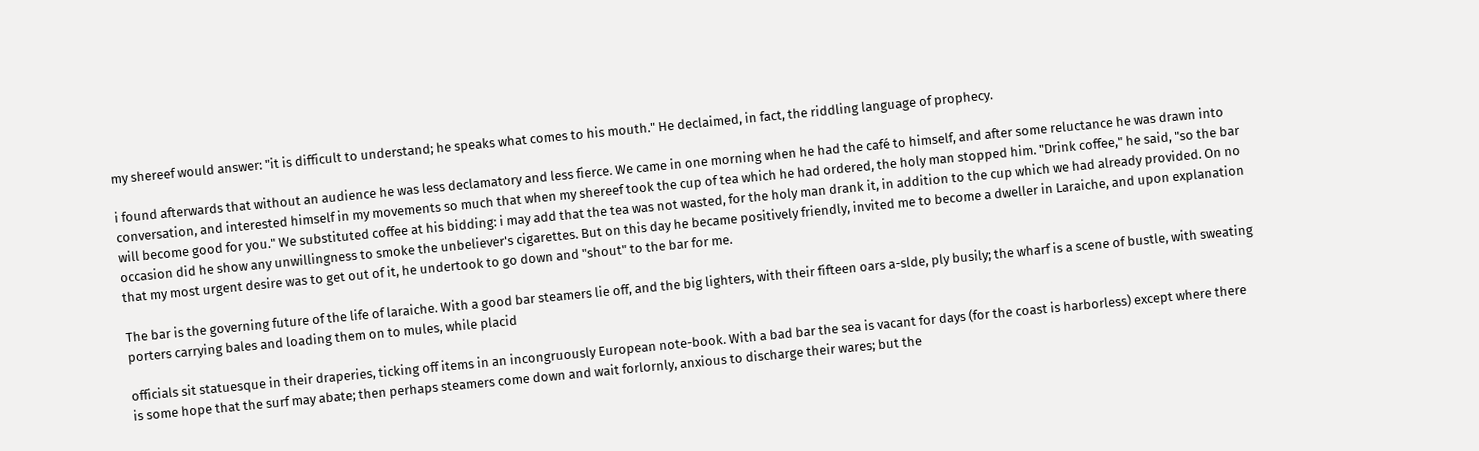my shereef would answer: "it is difficult to understand; he speaks what comes to his mouth." He declaimed, in fact, the riddling language of prophecy.

i found afterwards that without an audience he was less declamatory and less fierce. We came in one morning when he had the café to himself, and after some reluctance he was drawn into conversation, and interested himself in my movements so much that when my shereef took the cup of tea which he had ordered, the holy man stopped him. "Drink coffee," he said, "so the bar will become good for you." We substituted coffee at his bidding: i may add that the tea was not wasted, for the holy man drank it, in addition to the cup which we had already provided. On no occasion did he show any unwillingness to smoke the unbeliever's cigarettes. But on this day he became positively friendly, invited me to become a dweller in Laraiche, and upon explanation that my most urgent desire was to get out of it, he undertook to go down and "shout" to the bar for me.

The bar is the governing future of the life of laraiche. With a good bar steamers lie off, and the big lighters, with their fifteen oars a-slde, ply busily; the wharf is a scene of bustle, with sweating porters carrying bales and loading them on to mules, while placid

officials sit statuesque in their draperies, ticking off items in an incongruously European note-book. With a bad bar the sea is vacant for days (for the coast is harborless) except where there is some hope that the surf may abate; then perhaps steamers come down and wait forlornly, anxious to discharge their wares; but the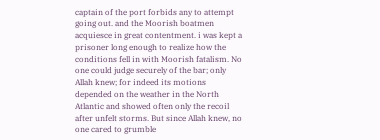captain of the port forbids any to attempt going out. and the Moorish boatmen acquiesce in great contentment. i was kept a prisoner long enough to realize how the conditions fell in with Moorish fatalism. No one could judge securely of the bar; only Allah knew; for indeed its motions depended on the weather in the North Atlantic and showed often only the recoil after unfelt storms. But since Allah knew, no one cared to grumble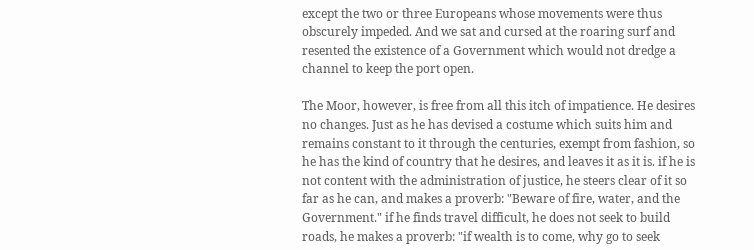except the two or three Europeans whose movements were thus obscurely impeded. And we sat and cursed at the roaring surf and resented the existence of a Government which would not dredge a channel to keep the port open.

The Moor, however, is free from all this itch of impatience. He desires no changes. Just as he has devised a costume which suits him and remains constant to it through the centuries, exempt from fashion, so he has the kind of country that he desires, and leaves it as it is. if he is not content with the administration of justice, he steers clear of it so far as he can, and makes a proverb: "Beware of fire, water, and the Government." if he finds travel difficult, he does not seek to build roads, he makes a proverb: "if wealth is to come, why go to seek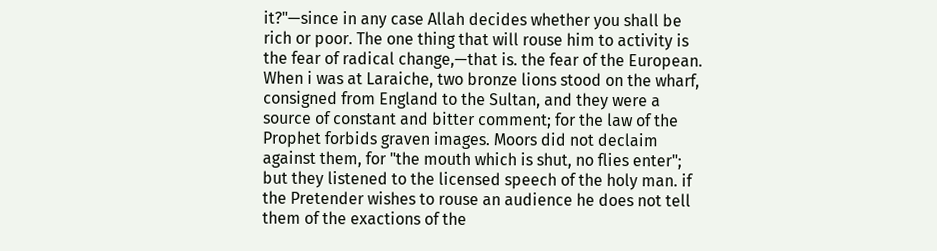it?"—since in any case Allah decides whether you shall be rich or poor. The one thing that will rouse him to activity is the fear of radical change,—that is. the fear of the European. When i was at Laraiche, two bronze lions stood on the wharf, consigned from England to the Sultan, and they were a source of constant and bitter comment; for the law of the Prophet forbids graven images. Moors did not declaim against them, for "the mouth which is shut, no flies enter"; but they listened to the licensed speech of the holy man. if the Pretender wishes to rouse an audience he does not tell them of the exactions of the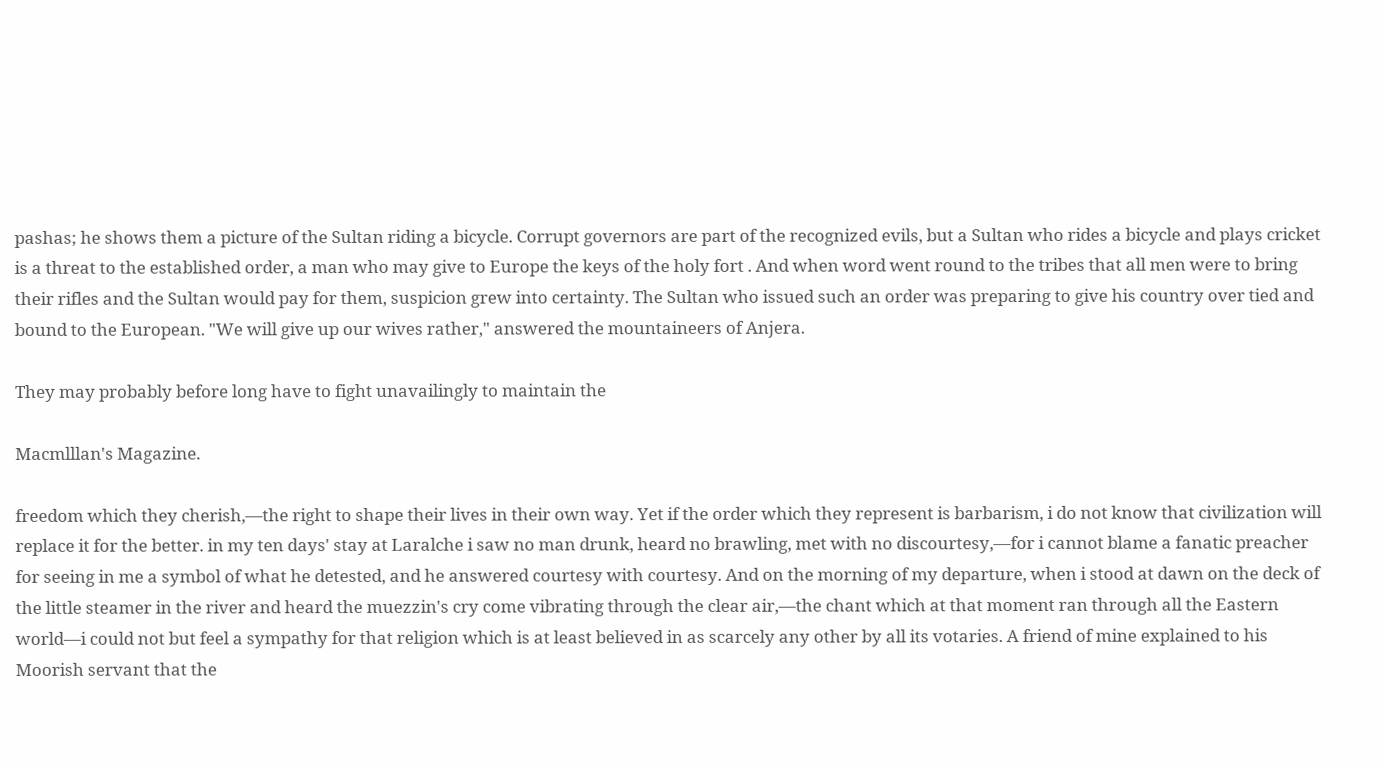pashas; he shows them a picture of the Sultan riding a bicycle. Corrupt governors are part of the recognized evils, but a Sultan who rides a bicycle and plays cricket is a threat to the established order, a man who may give to Europe the keys of the holy fort . And when word went round to the tribes that all men were to bring their rifles and the Sultan would pay for them, suspicion grew into certainty. The Sultan who issued such an order was preparing to give his country over tied and bound to the European. "We will give up our wives rather," answered the mountaineers of Anjera.

They may probably before long have to fight unavailingly to maintain the

Macmlllan's Magazine.

freedom which they cherish,—the right to shape their lives in their own way. Yet if the order which they represent is barbarism, i do not know that civilization will replace it for the better. in my ten days' stay at Laralche i saw no man drunk, heard no brawling, met with no discourtesy,—for i cannot blame a fanatic preacher for seeing in me a symbol of what he detested, and he answered courtesy with courtesy. And on the morning of my departure, when i stood at dawn on the deck of the little steamer in the river and heard the muezzin's cry come vibrating through the clear air,—the chant which at that moment ran through all the Eastern world—i could not but feel a sympathy for that religion which is at least believed in as scarcely any other by all its votaries. A friend of mine explained to his Moorish servant that the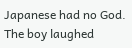Japanese had no God. The boy laughed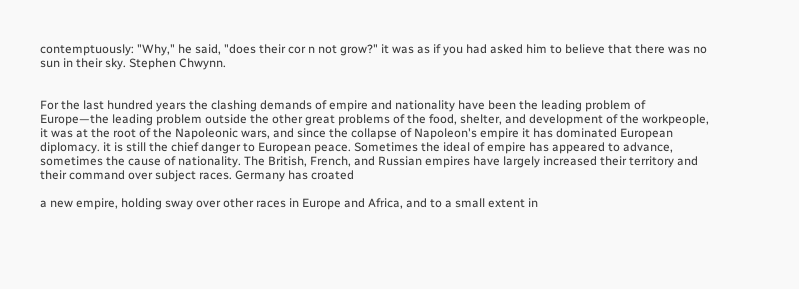contemptuously: "Why," he said, "does their cor n not grow?" it was as if you had asked him to believe that there was no sun in their sky. Stephen Chwynn.


For the last hundred years the clashing demands of empire and nationality have been the leading problem of Europe—the leading problem outside the other great problems of the food, shelter, and development of the workpeople, it was at the root of the Napoleonic wars, and since the collapse of Napoleon's empire it has dominated European diplomacy. it is still the chief danger to European peace. Sometimes the ideal of empire has appeared to advance, sometimes the cause of nationality. The British, French, and Russian empires have largely increased their territory and their command over subject races. Germany has croated

a new empire, holding sway over other races in Europe and Africa, and to a small extent in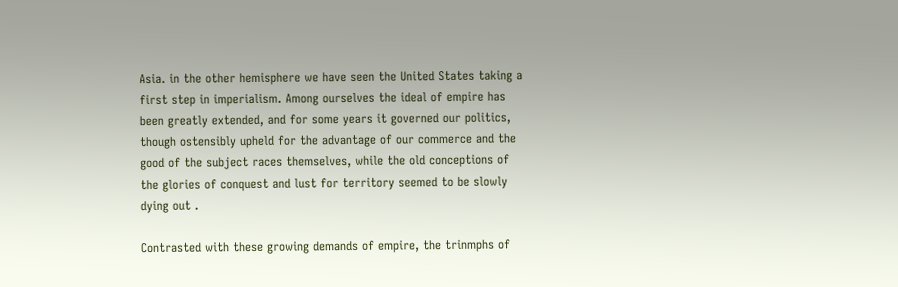Asia. in the other hemisphere we have seen the United States taking a first step in imperialism. Among ourselves the ideal of empire has been greatly extended, and for some years it governed our politics, though ostensibly upheld for the advantage of our commerce and the good of the subject races themselves, while the old conceptions of the glories of conquest and lust for territory seemed to be slowly dying out .

Contrasted with these growing demands of empire, the trinmphs of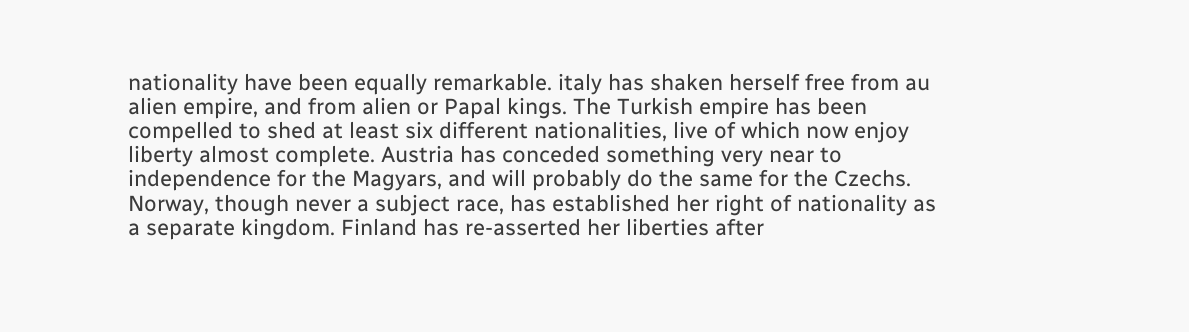nationality have been equally remarkable. italy has shaken herself free from au alien empire, and from alien or Papal kings. The Turkish empire has been compelled to shed at least six different nationalities, live of which now enjoy liberty almost complete. Austria has conceded something very near to independence for the Magyars, and will probably do the same for the Czechs. Norway, though never a subject race, has established her right of nationality as a separate kingdom. Finland has re-asserted her liberties after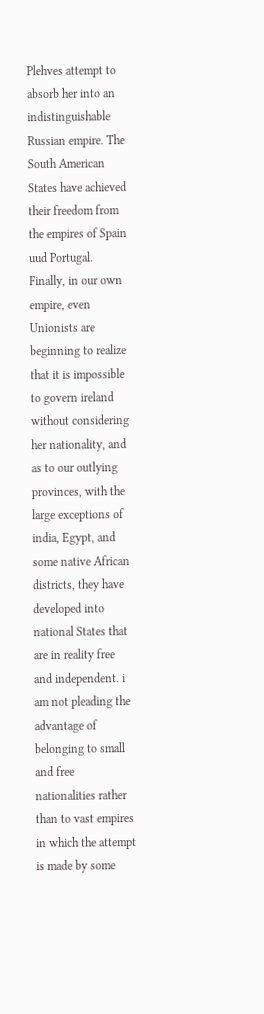Plehves attempt to absorb her into an indistinguishable Russian empire. The South American States have achieved their freedom from the empires of Spain uud Portugal. Finally, in our own empire, even Unionists are beginning to realize that it is impossible to govern ireland without considering her nationality, and as to our outlying provinces, with the large exceptions of india, Egypt, and some native African districts, they have developed into national States that are in reality free and independent. i am not pleading the advantage of belonging to small and free nationalities rather than to vast empires in which the attempt is made by some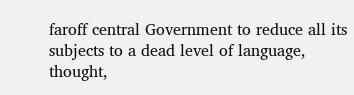faroff central Government to reduce all its subjects to a dead level of language, thought,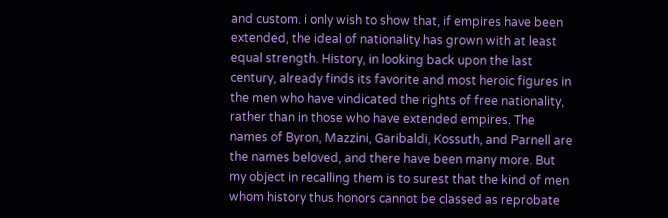and custom. i only wish to show that, if empires have been extended, the ideal of nationality has grown with at least equal strength. History, in looking back upon the last century, already finds its favorite and most heroic figures in the men who have vindicated the rights of free nationality, rather than in those who have extended empires. The names of Byron, Mazzini, Garibaldi, Kossuth, and Parnell are the names beloved, and there have been many more. But my object in recalling them is to surest that the kind of men whom history thus honors cannot be classed as reprobate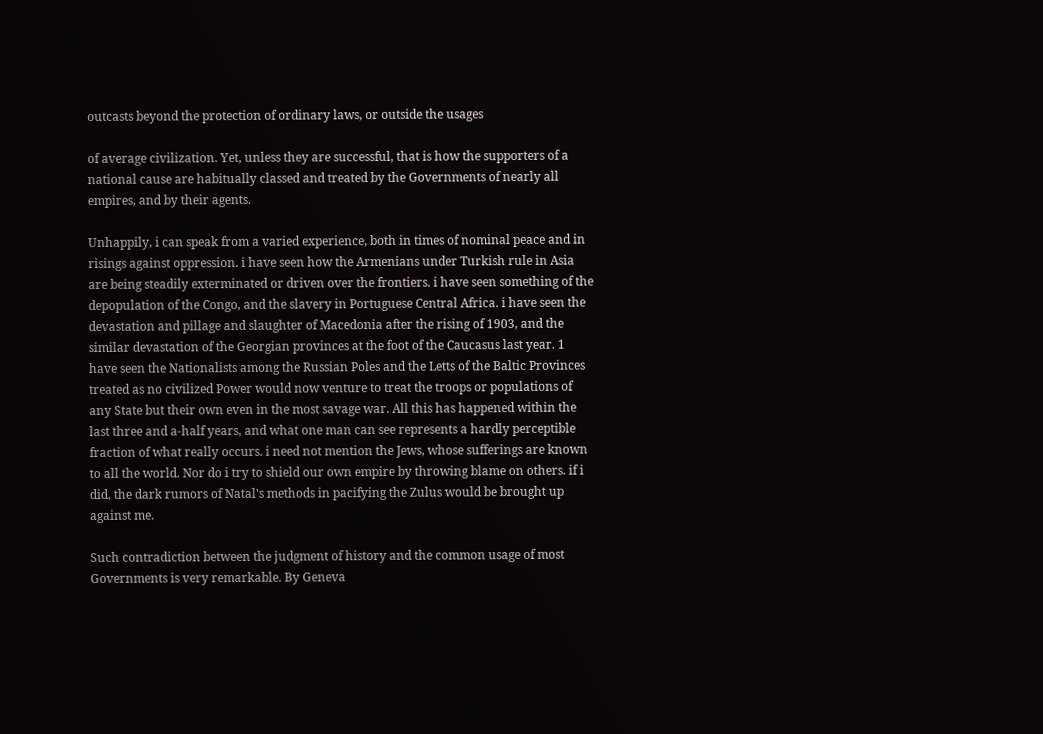outcasts beyond the protection of ordinary laws, or outside the usages

of average civilization. Yet, unless they are successful, that is how the supporters of a national cause are habitually classed and treated by the Governments of nearly all empires, and by their agents.

Unhappily, i can speak from a varied experience, both in times of nominal peace and in risings against oppression. i have seen how the Armenians under Turkish rule in Asia are being steadily exterminated or driven over the frontiers. i have seen something of the depopulation of the Congo, and the slavery in Portuguese Central Africa. i have seen the devastation and pillage and slaughter of Macedonia after the rising of 1903, and the similar devastation of the Georgian provinces at the foot of the Caucasus last year. 1 have seen the Nationalists among the Russian Poles and the Letts of the Baltic Provinces treated as no civilized Power would now venture to treat the troops or populations of any State but their own even in the most savage war. All this has happened within the last three and a-half years, and what one man can see represents a hardly perceptible fraction of what really occurs. i need not mention the Jews, whose sufferings are known to all the world. Nor do i try to shield our own empire by throwing blame on others. if i did, the dark rumors of Natal's methods in pacifying the Zulus would be brought up against me.

Such contradiction between the judgment of history and the common usage of most Governments is very remarkable. By Geneva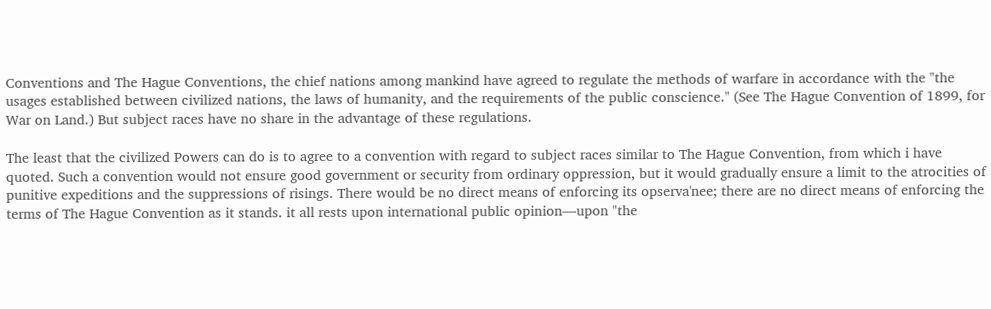Conventions and The Hague Conventions, the chief nations among mankind have agreed to regulate the methods of warfare in accordance with the "the usages established between civilized nations, the laws of humanity, and the requirements of the public conscience." (See The Hague Convention of 1899, for War on Land.) But subject races have no share in the advantage of these regulations.

The least that the civilized Powers can do is to agree to a convention with regard to subject races similar to The Hague Convention, from which i have quoted. Such a convention would not ensure good government or security from ordinary oppression, but it would gradually ensure a limit to the atrocities of punitive expeditions and the suppressions of risings. There would be no direct means of enforcing its opserva'nee; there are no direct means of enforcing the terms of The Hague Convention as it stands. it all rests upon international public opinion—upon "the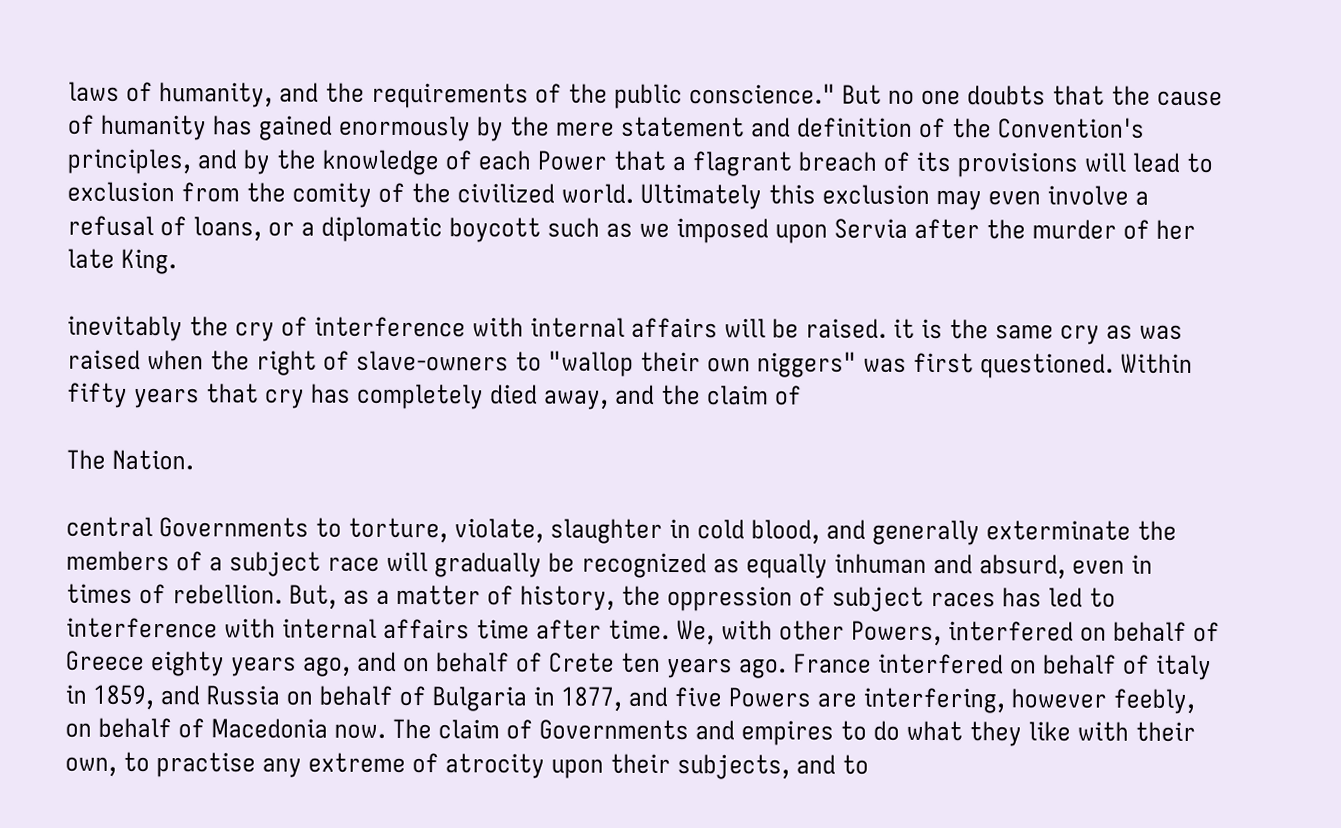laws of humanity, and the requirements of the public conscience." But no one doubts that the cause of humanity has gained enormously by the mere statement and definition of the Convention's principles, and by the knowledge of each Power that a flagrant breach of its provisions will lead to exclusion from the comity of the civilized world. Ultimately this exclusion may even involve a refusal of loans, or a diplomatic boycott such as we imposed upon Servia after the murder of her late King.

inevitably the cry of interference with internal affairs will be raised. it is the same cry as was raised when the right of slave-owners to "wallop their own niggers" was first questioned. Within fifty years that cry has completely died away, and the claim of

The Nation.

central Governments to torture, violate, slaughter in cold blood, and generally exterminate the members of a subject race will gradually be recognized as equally inhuman and absurd, even in times of rebellion. But, as a matter of history, the oppression of subject races has led to interference with internal affairs time after time. We, with other Powers, interfered on behalf of Greece eighty years ago, and on behalf of Crete ten years ago. France interfered on behalf of italy in 1859, and Russia on behalf of Bulgaria in 1877, and five Powers are interfering, however feebly, on behalf of Macedonia now. The claim of Governments and empires to do what they like with their own, to practise any extreme of atrocity upon their subjects, and to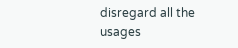disregard all the usages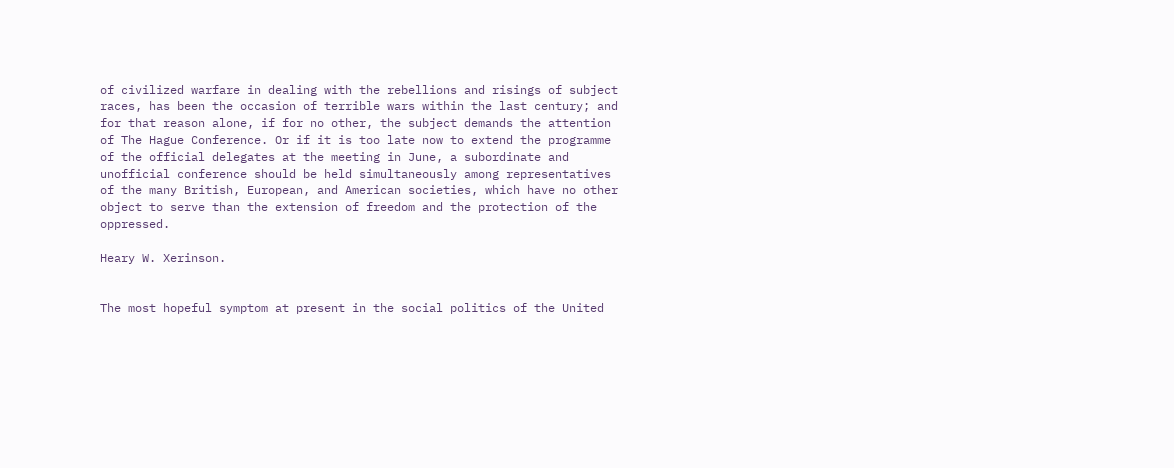of civilized warfare in dealing with the rebellions and risings of subject races, has been the occasion of terrible wars within the last century; and for that reason alone, if for no other, the subject demands the attention of The Hague Conference. Or if it is too late now to extend the programme of the official delegates at the meeting in June, a subordinate and unofficial conference should be held simultaneously among representatives of the many British, European, and American societies, which have no other object to serve than the extension of freedom and the protection of the oppressed.

Heary W. Xerinson.


The most hopeful symptom at present in the social politics of the United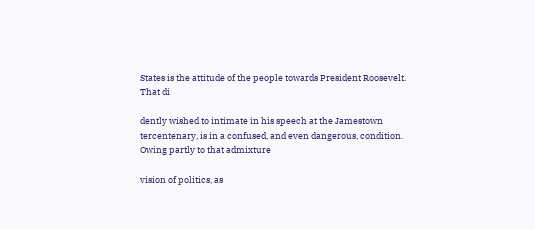States is the attitude of the people towards President Roosevelt. That di

dently wished to intimate in his speech at the Jamestown tercentenary, is in a confused, and even dangerous, condition. Owing partly to that admixture

vision of politics, as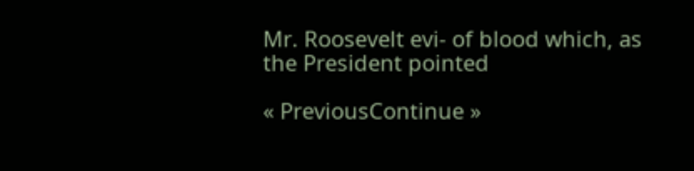Mr. Roosevelt evi- of blood which, as the President pointed

« PreviousContinue »